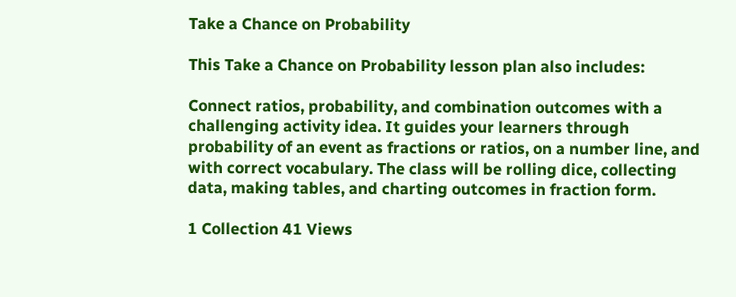Take a Chance on Probability

This Take a Chance on Probability lesson plan also includes:

Connect ratios, probability, and combination outcomes with a challenging activity idea. It guides your learners through probability of an event as fractions or ratios, on a number line, and with correct vocabulary. The class will be rolling dice, collecting data, making tables, and charting outcomes in fraction form.

1 Collection 41 Views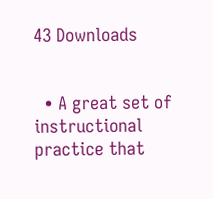43 Downloads


  • A great set of instructional practice that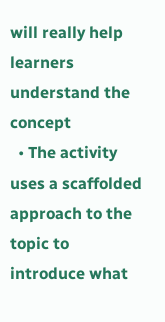will really help learners understand the concept
  • The activity uses a scaffolded approach to the topic to introduce what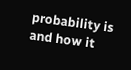probability is and how it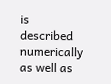is described numerically as well as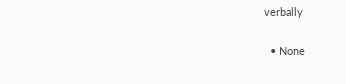verbally

  • None